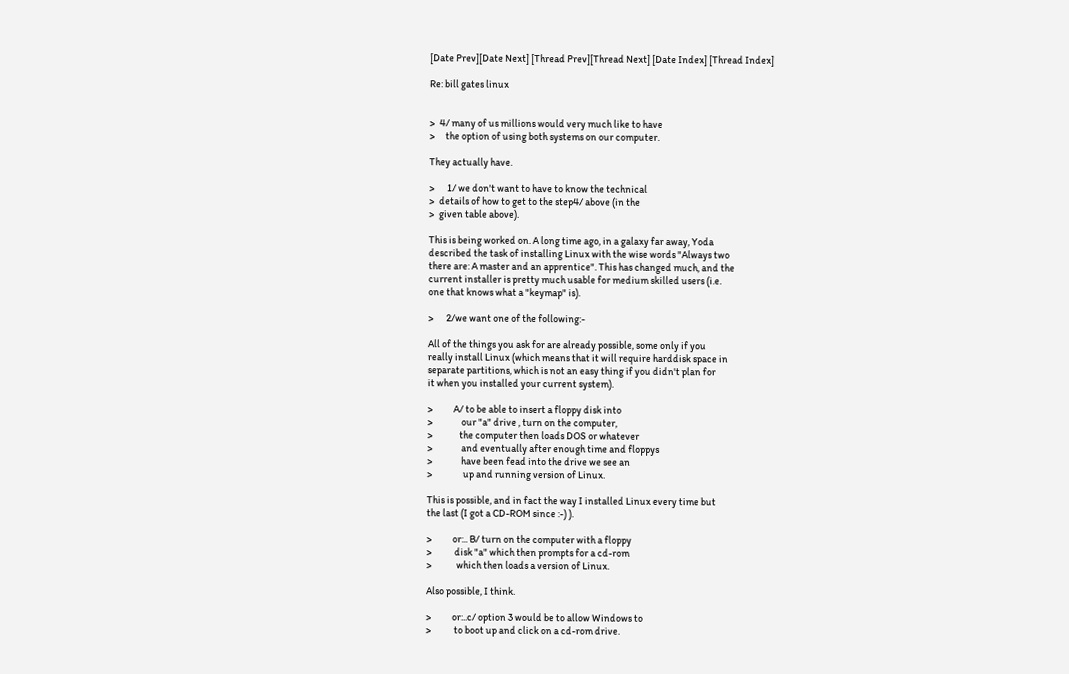[Date Prev][Date Next] [Thread Prev][Thread Next] [Date Index] [Thread Index]

Re: bill gates linux


>  4/ many of us millions would very much like to have
>     the option of using both systems on our computer.

They actually have.

>      1/ we don't want to have to know the technical
>  details of how to get to the step4/ above (in the
>  given table above).

This is being worked on. A long time ago, in a galaxy far away, Yoda
described the task of installing Linux with the wise words "Always two
there are: A master and an apprentice". This has changed much, and the
current installer is pretty much usable for medium skilled users (i.e.
one that knows what a "keymap" is).

>      2/we want one of the following:-

All of the things you ask for are already possible, some only if you
really install Linux (which means that it will require harddisk space in
separate partitions, which is not an easy thing if you didn't plan for
it when you installed your current system).

>          A/ to be able to insert a floppy disk into
>              our "a" drive , turn on the computer,
>             the computer then loads DOS or whatever
>              and eventually after enough time and floppys
>              have been fead into the drive we see an
>               up and running version of Linux.

This is possible, and in fact the way I installed Linux every time but
the last (I got a CD-ROM since :-) ).

>          or:.. B/ turn on the computer with a floppy
>           disk "a" which then prompts for a cd-rom
>            which then loads a version of Linux.

Also possible, I think.

>          or:..c/ option 3 would be to allow Windows to
>           to boot up and click on a cd-rom drive.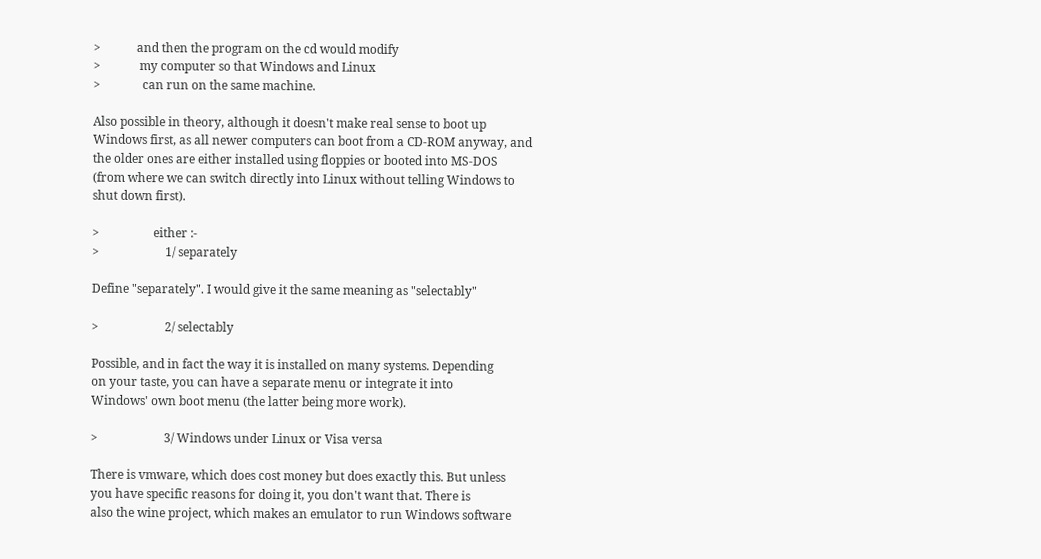>            and then the program on the cd would modify
>             my computer so that Windows and Linux
>              can run on the same machine.

Also possible in theory, although it doesn't make real sense to boot up
Windows first, as all newer computers can boot from a CD-ROM anyway, and
the older ones are either installed using floppies or booted into MS-DOS
(from where we can switch directly into Linux without telling Windows to
shut down first).

>                  either :-
>                      1/ separately

Define "separately". I would give it the same meaning as "selectably"

>                      2/ selectably

Possible, and in fact the way it is installed on many systems. Depending
on your taste, you can have a separate menu or integrate it into
Windows' own boot menu (the latter being more work).

>                      3/ Windows under Linux or Visa versa

There is vmware, which does cost money but does exactly this. But unless
you have specific reasons for doing it, you don't want that. There is
also the wine project, which makes an emulator to run Windows software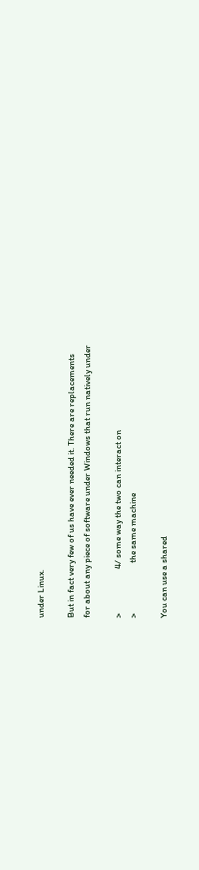under Linux.

But in fact very few of us have ever needed it. There are replacements
for about any piece of software under Windows that run natively under

>                      4/ some way the two can interact on
>                         the same machine

You can use a shared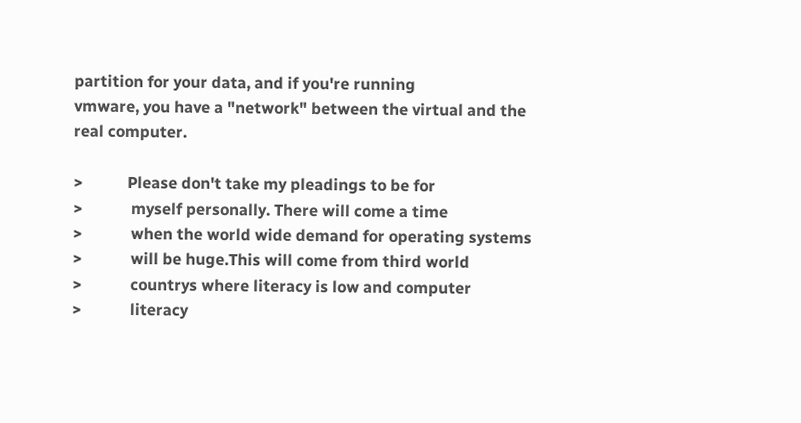partition for your data, and if you're running
vmware, you have a "network" between the virtual and the real computer.

>           Please don't take my pleadings to be for
>            myself personally. There will come a time
>            when the world wide demand for operating systems
>            will be huge.This will come from third world
>            countrys where literacy is low and computer
>            literacy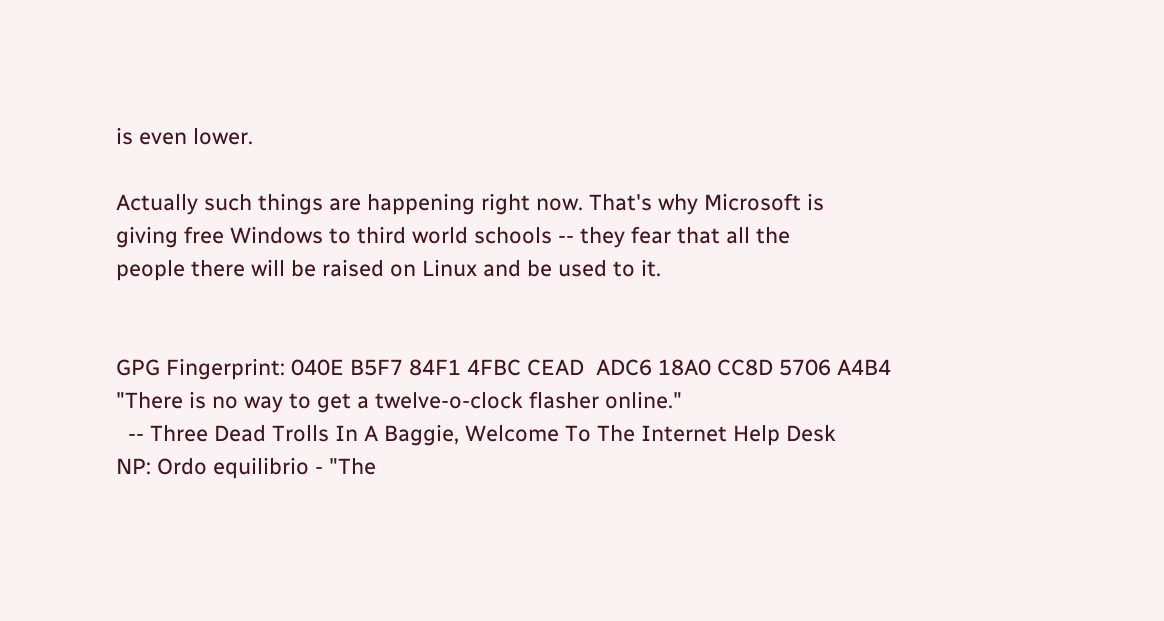is even lower.

Actually such things are happening right now. That's why Microsoft is
giving free Windows to third world schools -- they fear that all the
people there will be raised on Linux and be used to it.


GPG Fingerprint: 040E B5F7 84F1 4FBC CEAD  ADC6 18A0 CC8D 5706 A4B4
"There is no way to get a twelve-o-clock flasher online."
  -- Three Dead Trolls In A Baggie, Welcome To The Internet Help Desk
NP: Ordo equilibrio - "The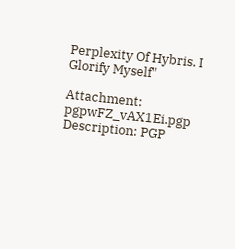Perplexity Of Hybris. I Glorify Myself"

Attachment: pgpwFZ_vAX1Ei.pgp
Description: PGP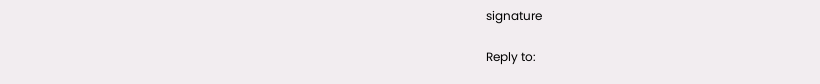signature

Reply to: